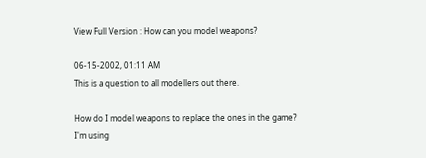View Full Version : How can you model weapons?

06-15-2002, 01:11 AM
This is a question to all modellers out there.

How do I model weapons to replace the ones in the game?
I'm using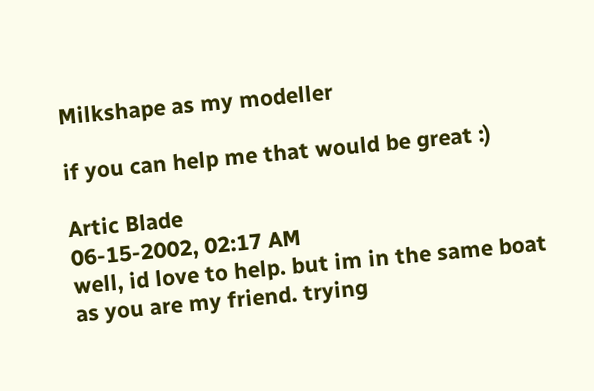Milkshape as my modeller

if you can help me that would be great :)

Artic Blade
06-15-2002, 02:17 AM
well, id love to help. but im in the same boat as you are my friend. trying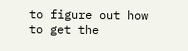to figure out how to get the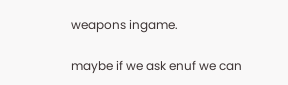weapons ingame.

maybe if we ask enuf we can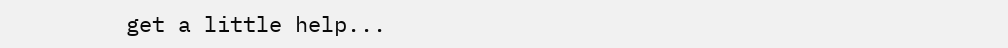get a little help...